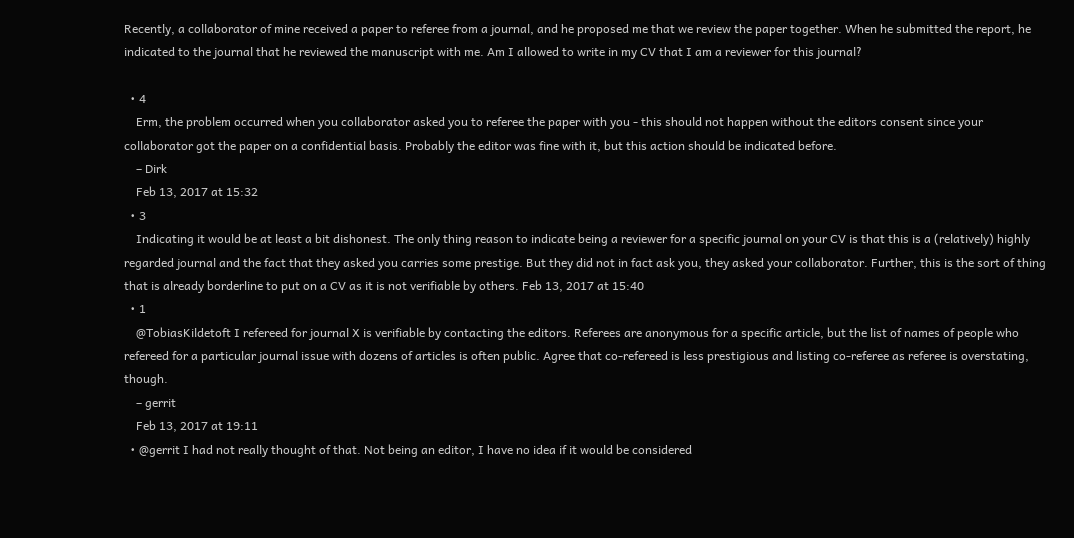Recently, a collaborator of mine received a paper to referee from a journal, and he proposed me that we review the paper together. When he submitted the report, he indicated to the journal that he reviewed the manuscript with me. Am I allowed to write in my CV that I am a reviewer for this journal?

  • 4
    Erm, the problem occurred when you collaborator asked you to referee the paper with you - this should not happen without the editors consent since your collaborator got the paper on a confidential basis. Probably the editor was fine with it, but this action should be indicated before.
    – Dirk
    Feb 13, 2017 at 15:32
  • 3
    Indicating it would be at least a bit dishonest. The only thing reason to indicate being a reviewer for a specific journal on your CV is that this is a (relatively) highly regarded journal and the fact that they asked you carries some prestige. But they did not in fact ask you, they asked your collaborator. Further, this is the sort of thing that is already borderline to put on a CV as it is not verifiable by others. Feb 13, 2017 at 15:40
  • 1
    @TobiasKildetoft I refereed for journal X is verifiable by contacting the editors. Referees are anonymous for a specific article, but the list of names of people who refereed for a particular journal issue with dozens of articles is often public. Agree that co-refereed is less prestigious and listing co-referee as referee is overstating, though.
    – gerrit
    Feb 13, 2017 at 19:11
  • @gerrit I had not really thought of that. Not being an editor, I have no idea if it would be considered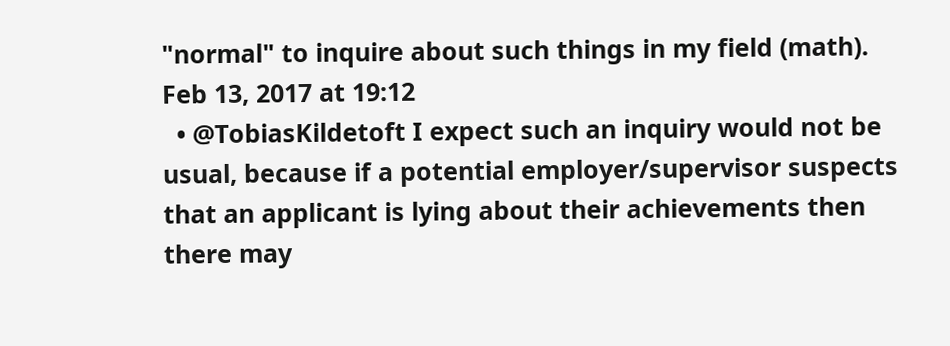"normal" to inquire about such things in my field (math). Feb 13, 2017 at 19:12
  • @TobiasKildetoft I expect such an inquiry would not be usual, because if a potential employer/supervisor suspects that an applicant is lying about their achievements then there may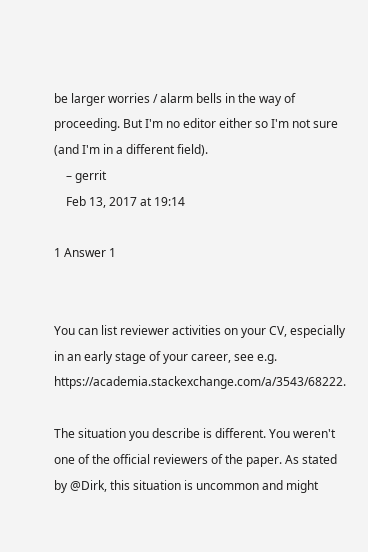be larger worries / alarm bells in the way of proceeding. But I'm no editor either so I'm not sure (and I'm in a different field).
    – gerrit
    Feb 13, 2017 at 19:14

1 Answer 1


You can list reviewer activities on your CV, especially in an early stage of your career, see e.g. https://academia.stackexchange.com/a/3543/68222.

The situation you describe is different. You weren't one of the official reviewers of the paper. As stated by @Dirk, this situation is uncommon and might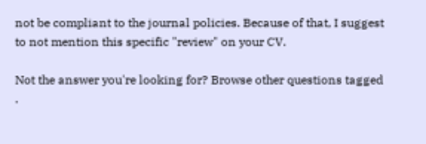not be compliant to the journal policies. Because of that, I suggest to not mention this specific "review" on your CV.

Not the answer you're looking for? Browse other questions tagged .